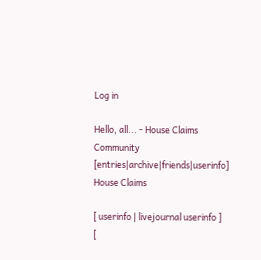Log in

Hello, all... - House Claims Community [entries|archive|friends|userinfo]
House Claims

[ userinfo | livejournal userinfo ]
[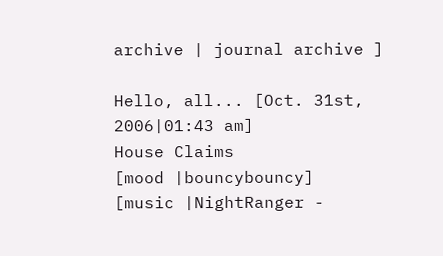archive | journal archive ]

Hello, all... [Oct. 31st, 2006|01:43 am]
House Claims
[mood |bouncybouncy]
[music |NightRanger -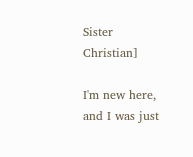Sister Christian]

I'm new here, and I was just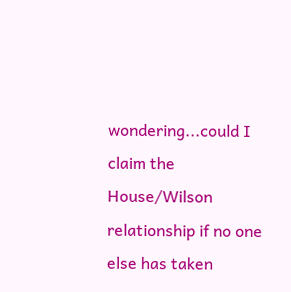wondering...could I claim the House/Wilson relationship if no one else has taken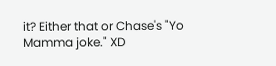it? Either that or Chase's "Yo Mamma joke." XD